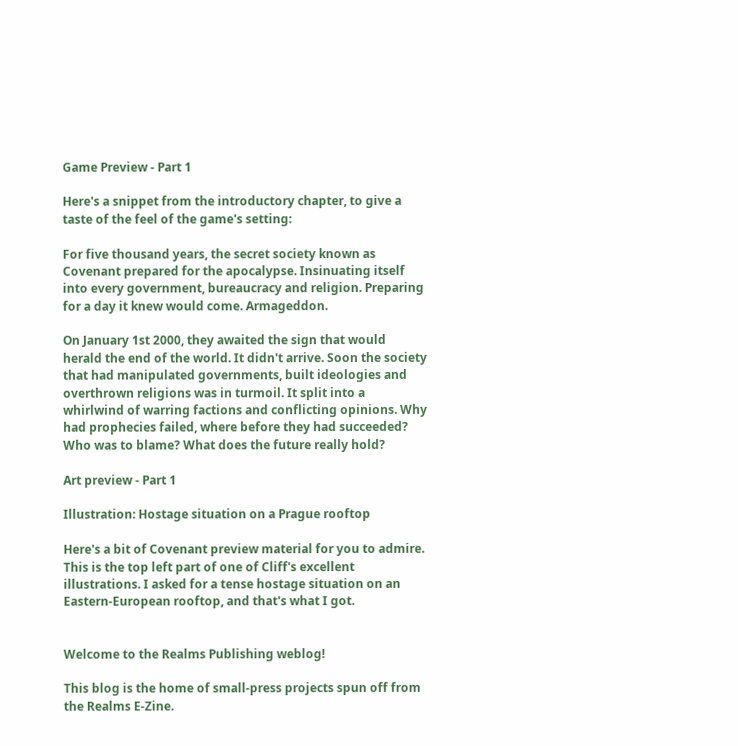Game Preview - Part 1

Here's a snippet from the introductory chapter, to give a taste of the feel of the game's setting:

For five thousand years, the secret society known as Covenant prepared for the apocalypse. Insinuating itself into every government, bureaucracy and religion. Preparing for a day it knew would come. Armageddon.

On January 1st 2000, they awaited the sign that would herald the end of the world. It didn't arrive. Soon the society that had manipulated governments, built ideologies and overthrown religions was in turmoil. It split into a whirlwind of warring factions and conflicting opinions. Why had prophecies failed, where before they had succeeded? Who was to blame? What does the future really hold?

Art preview - Part 1

Illustration: Hostage situation on a Prague rooftop

Here's a bit of Covenant preview material for you to admire. This is the top left part of one of Cliff's excellent illustrations. I asked for a tense hostage situation on an Eastern-European rooftop, and that's what I got.


Welcome to the Realms Publishing weblog!

This blog is the home of small-press projects spun off from the Realms E-Zine.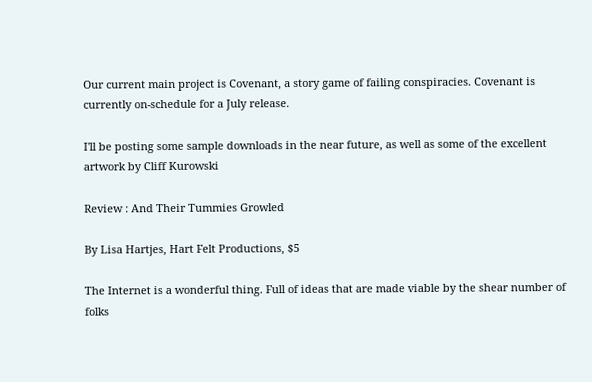Our current main project is Covenant, a story game of failing conspiracies. Covenant is currently on-schedule for a July release.

I'll be posting some sample downloads in the near future, as well as some of the excellent artwork by Cliff Kurowski

Review : And Their Tummies Growled

By Lisa Hartjes, Hart Felt Productions, $5

The Internet is a wonderful thing. Full of ideas that are made viable by the shear number of folks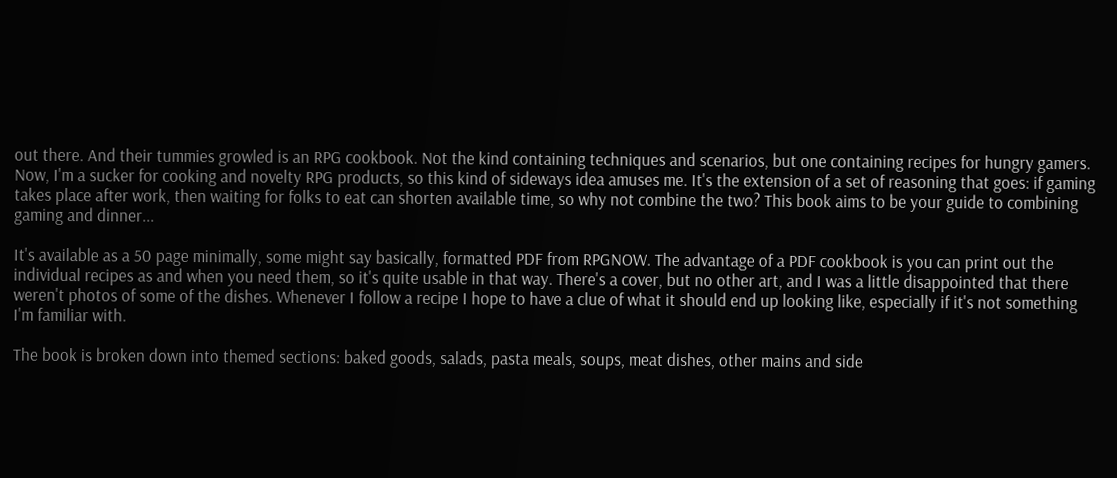out there. And their tummies growled is an RPG cookbook. Not the kind containing techniques and scenarios, but one containing recipes for hungry gamers. Now, I'm a sucker for cooking and novelty RPG products, so this kind of sideways idea amuses me. It's the extension of a set of reasoning that goes: if gaming takes place after work, then waiting for folks to eat can shorten available time, so why not combine the two? This book aims to be your guide to combining gaming and dinner...

It's available as a 50 page minimally, some might say basically, formatted PDF from RPGNOW. The advantage of a PDF cookbook is you can print out the individual recipes as and when you need them, so it's quite usable in that way. There's a cover, but no other art, and I was a little disappointed that there weren't photos of some of the dishes. Whenever I follow a recipe I hope to have a clue of what it should end up looking like, especially if it's not something I'm familiar with.

The book is broken down into themed sections: baked goods, salads, pasta meals, soups, meat dishes, other mains and side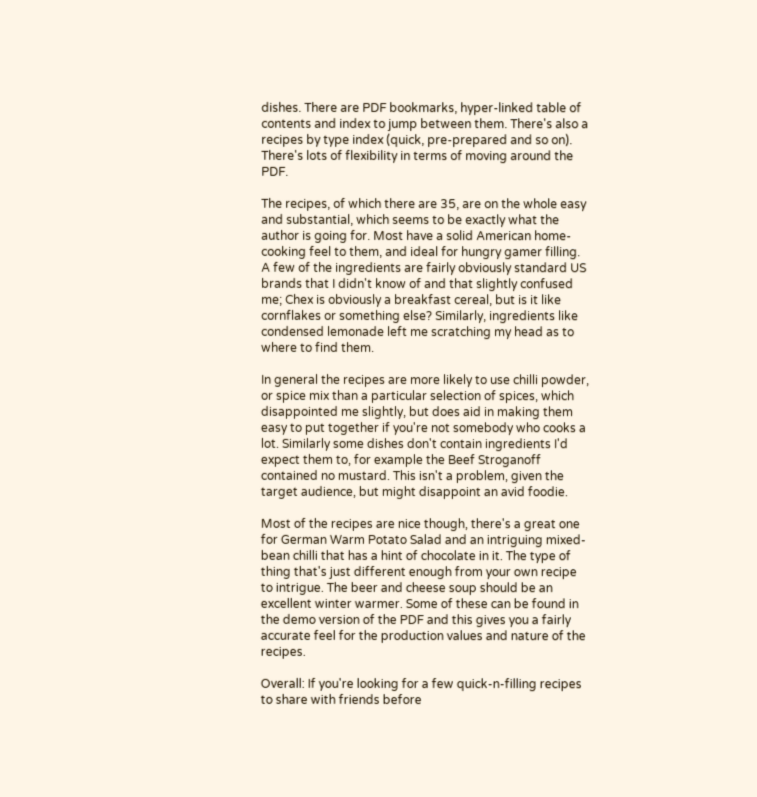dishes. There are PDF bookmarks, hyper-linked table of contents and index to jump between them. There's also a recipes by type index (quick, pre-prepared and so on). There's lots of flexibility in terms of moving around the PDF.

The recipes, of which there are 35, are on the whole easy and substantial, which seems to be exactly what the author is going for. Most have a solid American home-cooking feel to them, and ideal for hungry gamer filling. A few of the ingredients are fairly obviously standard US brands that I didn't know of and that slightly confused me; Chex is obviously a breakfast cereal, but is it like cornflakes or something else? Similarly, ingredients like condensed lemonade left me scratching my head as to where to find them.

In general the recipes are more likely to use chilli powder, or spice mix than a particular selection of spices, which disappointed me slightly, but does aid in making them easy to put together if you're not somebody who cooks a lot. Similarly some dishes don't contain ingredients I'd expect them to, for example the Beef Stroganoff contained no mustard. This isn't a problem, given the target audience, but might disappoint an avid foodie.

Most of the recipes are nice though, there's a great one for German Warm Potato Salad and an intriguing mixed-bean chilli that has a hint of chocolate in it. The type of thing that's just different enough from your own recipe to intrigue. The beer and cheese soup should be an excellent winter warmer. Some of these can be found in the demo version of the PDF and this gives you a fairly accurate feel for the production values and nature of the recipes.

Overall: If you're looking for a few quick-n-filling recipes to share with friends before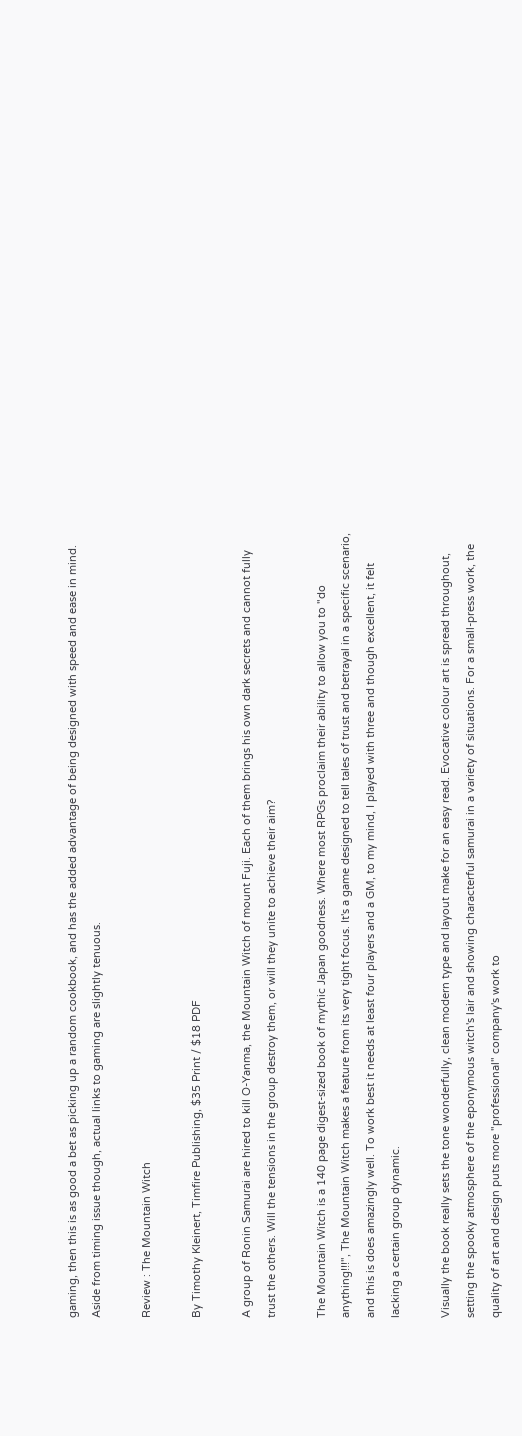gaming, then this is as good a bet as picking up a random cookbook, and has the added advantage of being designed with speed and ease in mind. Aside from timing issue though, actual links to gaming are slightly tenuous.

Review : The Mountain Witch

By Timothy Kleinert, Timfire Publishing, $35 Print / $18 PDF

A group of Ronin Samurai are hired to kill O-Yanma, the Mountain Witch of mount Fuji. Each of them brings his own dark secrets and cannot fully trust the others. Will the tensions in the group destroy them, or will they unite to achieve their aim?

The Mountain Witch is a 140 page digest-sized book of mythic Japan goodness. Where most RPGs proclaim their ability to allow you to "do anything!!!", The Mountain Witch makes a feature from its very tight focus. It's a game designed to tell tales of trust and betrayal in a specific scenario, and this is does amazingly well. To work best it needs at least four players and a GM, to my mind, I played with three and though excellent, it felt lacking a certain group dynamic.

Visually the book really sets the tone wonderfully, clean modern type and layout make for an easy read. Evocative colour art is spread throughout, setting the spooky atmosphere of the eponymous witch's lair and showing characterful samurai in a variety of situations. For a small-press work, the quality of art and design puts more "professional" company's work to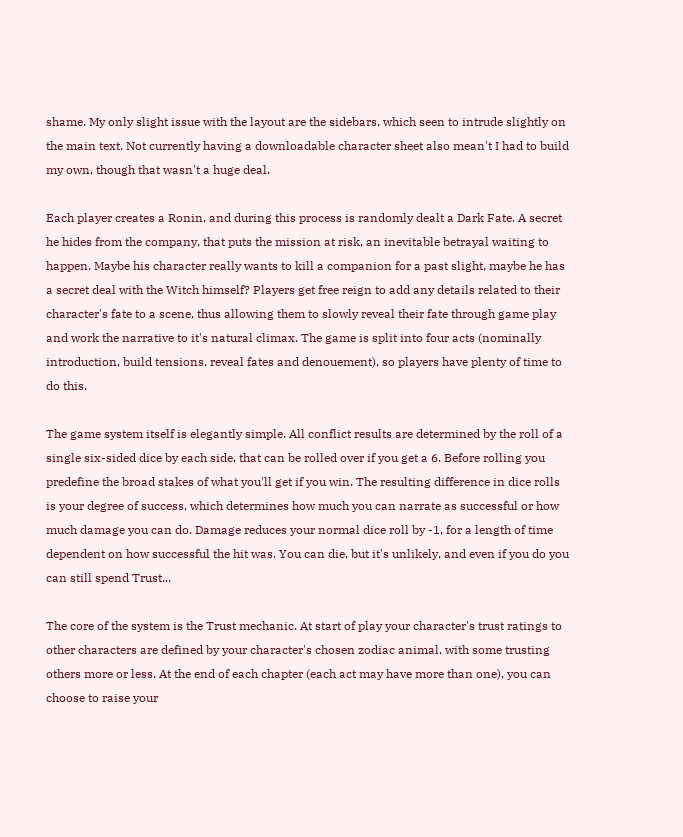shame. My only slight issue with the layout are the sidebars, which seen to intrude slightly on the main text. Not currently having a downloadable character sheet also mean't I had to build my own, though that wasn't a huge deal.

Each player creates a Ronin, and during this process is randomly dealt a Dark Fate. A secret he hides from the company, that puts the mission at risk, an inevitable betrayal waiting to happen. Maybe his character really wants to kill a companion for a past slight, maybe he has a secret deal with the Witch himself? Players get free reign to add any details related to their character's fate to a scene, thus allowing them to slowly reveal their fate through game play and work the narrative to it's natural climax. The game is split into four acts (nominally introduction, build tensions, reveal fates and denouement), so players have plenty of time to do this.

The game system itself is elegantly simple. All conflict results are determined by the roll of a single six-sided dice by each side, that can be rolled over if you get a 6. Before rolling you predefine the broad stakes of what you'll get if you win. The resulting difference in dice rolls is your degree of success, which determines how much you can narrate as successful or how much damage you can do. Damage reduces your normal dice roll by -1, for a length of time dependent on how successful the hit was. You can die, but it's unlikely, and even if you do you can still spend Trust...

The core of the system is the Trust mechanic. At start of play your character's trust ratings to other characters are defined by your character's chosen zodiac animal, with some trusting others more or less. At the end of each chapter (each act may have more than one), you can choose to raise your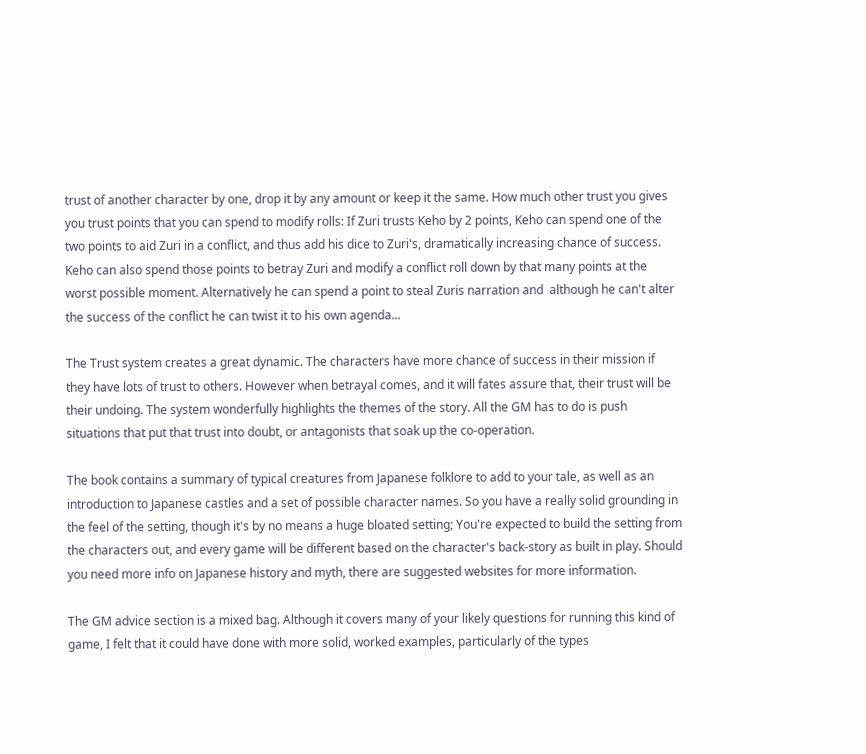trust of another character by one, drop it by any amount or keep it the same. How much other trust you gives you trust points that you can spend to modify rolls: If Zuri trusts Keho by 2 points, Keho can spend one of the two points to aid Zuri in a conflict, and thus add his dice to Zuri's, dramatically increasing chance of success. Keho can also spend those points to betray Zuri and modify a conflict roll down by that many points at the worst possible moment. Alternatively he can spend a point to steal Zuris narration and  although he can't alter the success of the conflict he can twist it to his own agenda...

The Trust system creates a great dynamic. The characters have more chance of success in their mission if they have lots of trust to others. However when betrayal comes, and it will fates assure that, their trust will be their undoing. The system wonderfully highlights the themes of the story. All the GM has to do is push situations that put that trust into doubt, or antagonists that soak up the co-operation.

The book contains a summary of typical creatures from Japanese folklore to add to your tale, as well as an introduction to Japanese castles and a set of possible character names. So you have a really solid grounding in the feel of the setting, though it's by no means a huge bloated setting; You're expected to build the setting from the characters out, and every game will be different based on the character's back-story as built in play. Should you need more info on Japanese history and myth, there are suggested websites for more information.

The GM advice section is a mixed bag. Although it covers many of your likely questions for running this kind of game, I felt that it could have done with more solid, worked examples, particularly of the types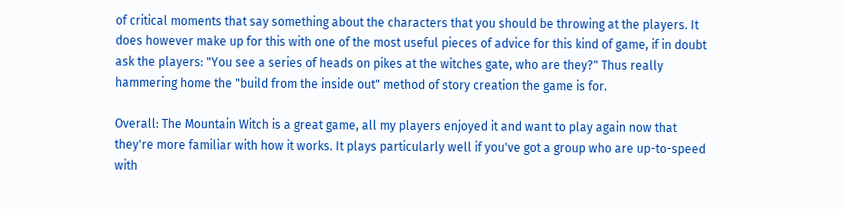of critical moments that say something about the characters that you should be throwing at the players. It does however make up for this with one of the most useful pieces of advice for this kind of game, if in doubt ask the players: "You see a series of heads on pikes at the witches gate, who are they?" Thus really hammering home the "build from the inside out" method of story creation the game is for.

Overall: The Mountain Witch is a great game, all my players enjoyed it and want to play again now that they're more familiar with how it works. It plays particularly well if you've got a group who are up-to-speed with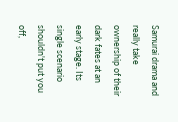Samurai drama and really take ownership of their dark fates at an early stage. Its single scenario shouldn't put you off,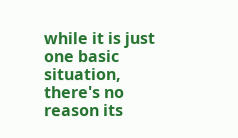while it is just one basic situation, there's no reason its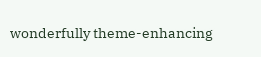wonderfully theme-enhancing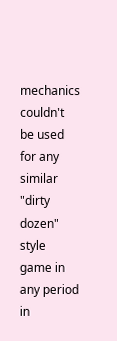mechanics couldn't be used for any similar "dirty dozen" style game in any period in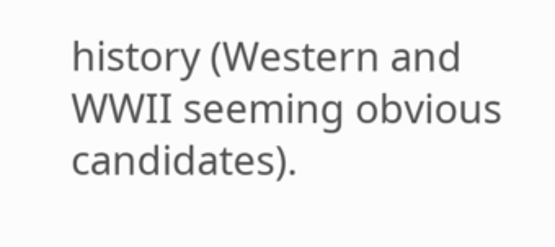history (Western and WWII seeming obvious candidates).